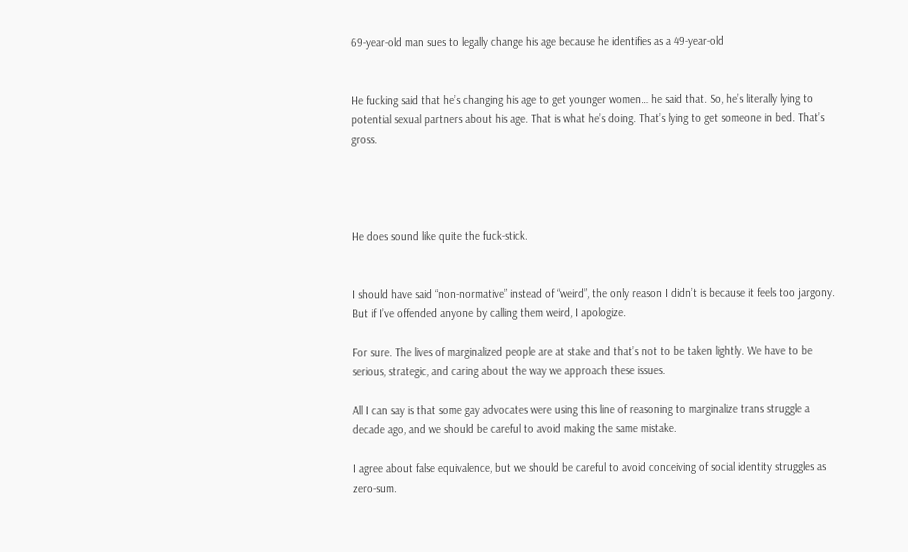69-year-old man sues to legally change his age because he identifies as a 49-year-old


He fucking said that he’s changing his age to get younger women… he said that. So, he’s literally lying to potential sexual partners about his age. That is what he’s doing. That’s lying to get someone in bed. That’s gross.




He does sound like quite the fuck-stick.


I should have said “non-normative” instead of “weird”, the only reason I didn’t is because it feels too jargony. But if I’ve offended anyone by calling them weird, I apologize.

For sure. The lives of marginalized people are at stake and that’s not to be taken lightly. We have to be serious, strategic, and caring about the way we approach these issues.

All I can say is that some gay advocates were using this line of reasoning to marginalize trans struggle a decade ago, and we should be careful to avoid making the same mistake.

I agree about false equivalence, but we should be careful to avoid conceiving of social identity struggles as zero-sum.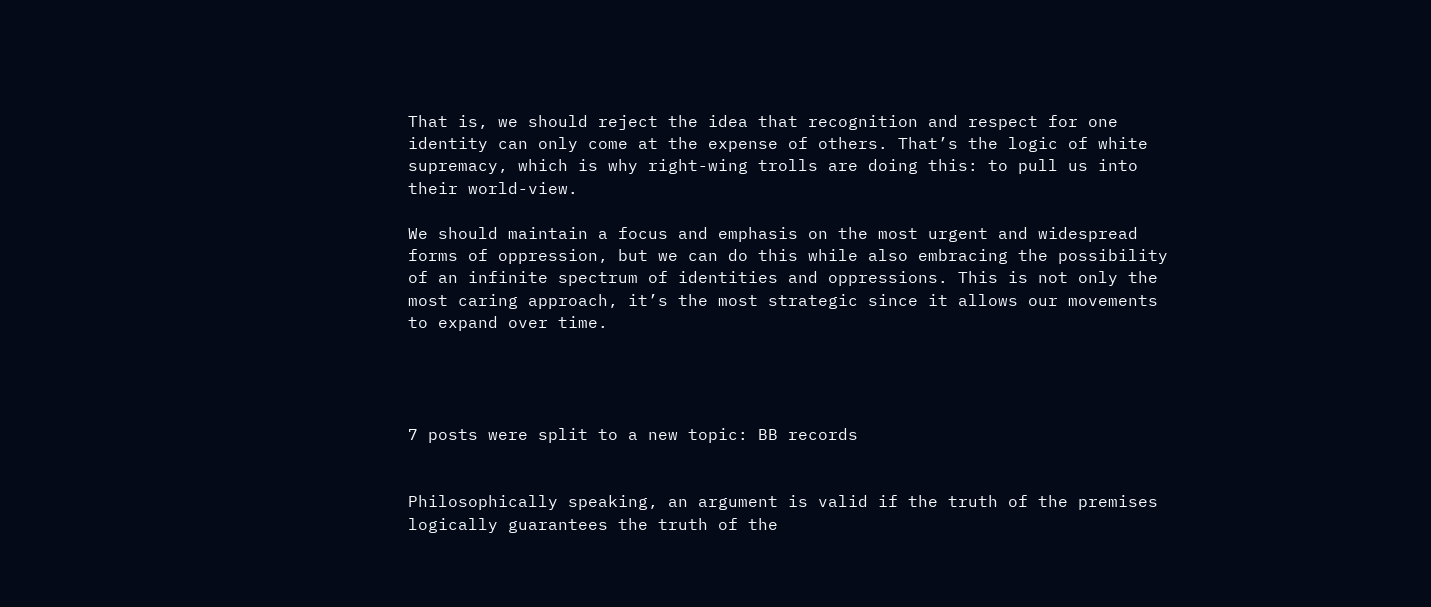That is, we should reject the idea that recognition and respect for one identity can only come at the expense of others. That’s the logic of white supremacy, which is why right-wing trolls are doing this: to pull us into their world-view.

We should maintain a focus and emphasis on the most urgent and widespread forms of oppression, but we can do this while also embracing the possibility of an infinite spectrum of identities and oppressions. This is not only the most caring approach, it’s the most strategic since it allows our movements to expand over time.




7 posts were split to a new topic: BB records


Philosophically speaking, an argument is valid if the truth of the premises logically guarantees the truth of the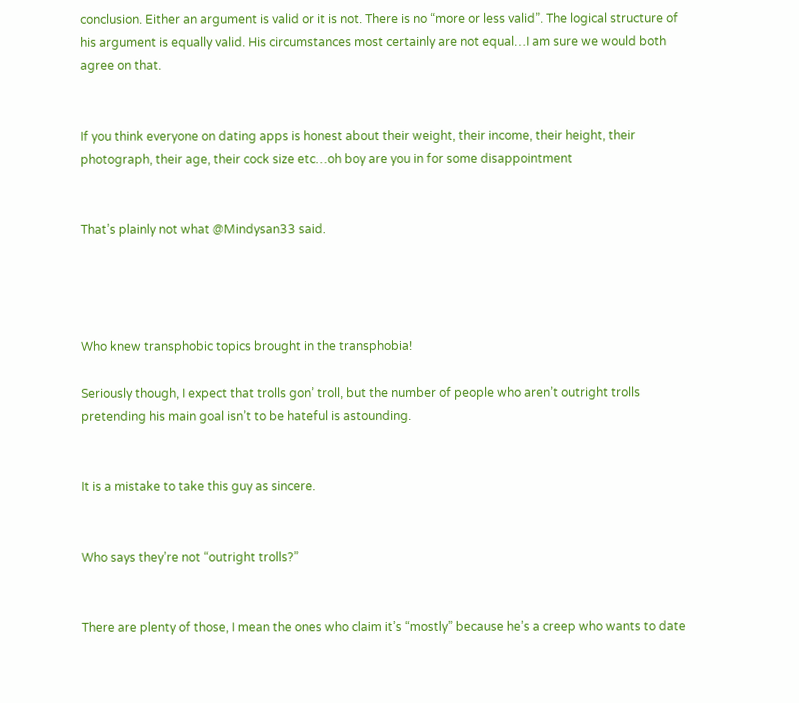conclusion. Either an argument is valid or it is not. There is no “more or less valid”. The logical structure of his argument is equally valid. His circumstances most certainly are not equal…I am sure we would both agree on that.


If you think everyone on dating apps is honest about their weight, their income, their height, their photograph, their age, their cock size etc…oh boy are you in for some disappointment


That’s plainly not what @Mindysan33 said.




Who knew transphobic topics brought in the transphobia!

Seriously though, I expect that trolls gon’ troll, but the number of people who aren’t outright trolls pretending his main goal isn’t to be hateful is astounding.


It is a mistake to take this guy as sincere.


Who says they’re not “outright trolls?”


There are plenty of those, I mean the ones who claim it’s “mostly” because he’s a creep who wants to date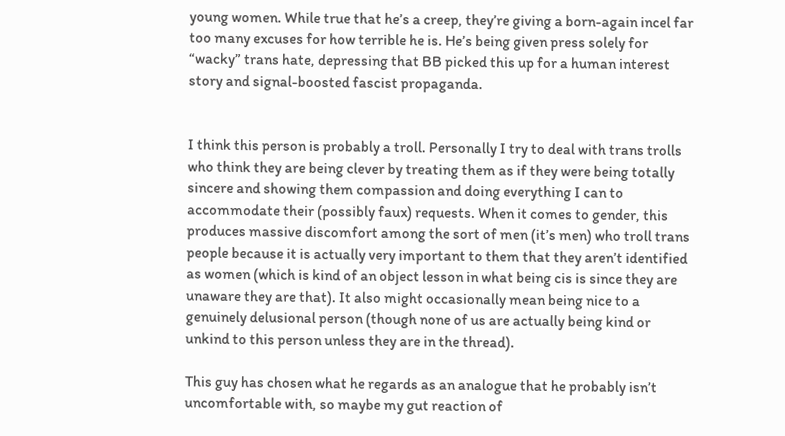young women. While true that he’s a creep, they’re giving a born-again incel far too many excuses for how terrible he is. He’s being given press solely for “wacky” trans hate, depressing that BB picked this up for a human interest story and signal-boosted fascist propaganda.


I think this person is probably a troll. Personally I try to deal with trans trolls who think they are being clever by treating them as if they were being totally sincere and showing them compassion and doing everything I can to accommodate their (possibly faux) requests. When it comes to gender, this produces massive discomfort among the sort of men (it’s men) who troll trans people because it is actually very important to them that they aren’t identified as women (which is kind of an object lesson in what being cis is since they are unaware they are that). It also might occasionally mean being nice to a genuinely delusional person (though none of us are actually being kind or unkind to this person unless they are in the thread).

This guy has chosen what he regards as an analogue that he probably isn’t uncomfortable with, so maybe my gut reaction of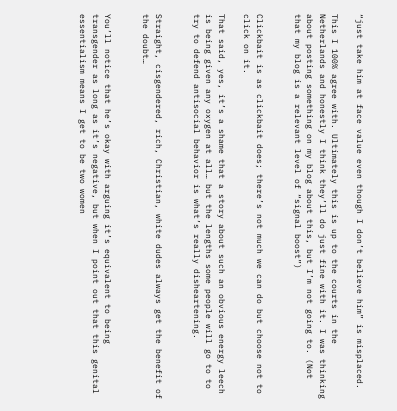“just take him at face value even though I don’t believe him” is misplaced.

This I 100% agree with. Ultimately this is up to the courts in the Netherlands and honestly I think they’ll do just fine with it. I was thinking about posting something on my blog about this, but I’m not going to. (Not that my blog is a relevant level of “signal boost”)


Clickbait is as clickbait does; there’s not much we can do but choose not to click on it.

That said, yes, it’s a shame that a story about such an obvious energy leech is being given any oxygen at all… but the lengths some people will go to to try to defend antisocial behavior is what’s really disheartening.


Straight, cisgendered, rich, Christian, white dudes always get the benefit of the doubt…


You’ll notice that he’s okay with arguing it’s equivalent to being transgender as long as it’s negative, but when I point out that this genital essentialism means I get to be two women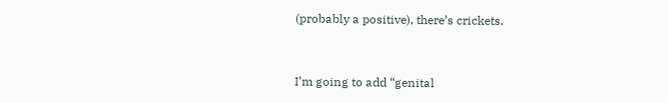(probably a positive), there’s crickets.


I’m going to add “genital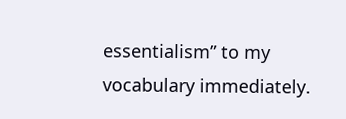essentialism” to my vocabulary immediately.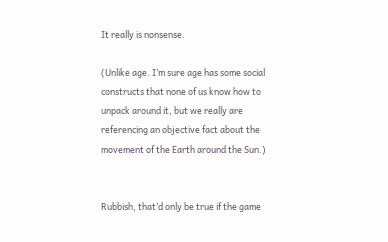It really is nonsense.

(Unlike age. I’m sure age has some social constructs that none of us know how to unpack around it, but we really are referencing an objective fact about the movement of the Earth around the Sun.)


Rubbish, that’d only be true if the game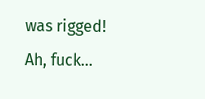was rigged!
Ah, fuck…